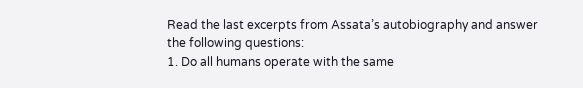Read the last excerpts from Assata’s autobiography and answer the following questions:
1. Do all humans operate with the same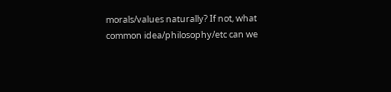morals/values naturally? If not, what common idea/philosophy/etc can we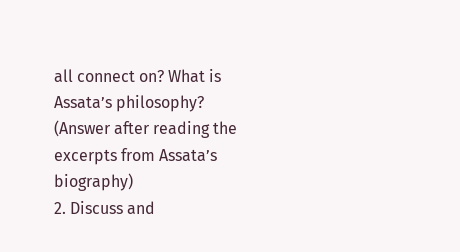all connect on? What is Assata’s philosophy? (Answer after reading the excerpts from Assata’s biography)
2. Discuss and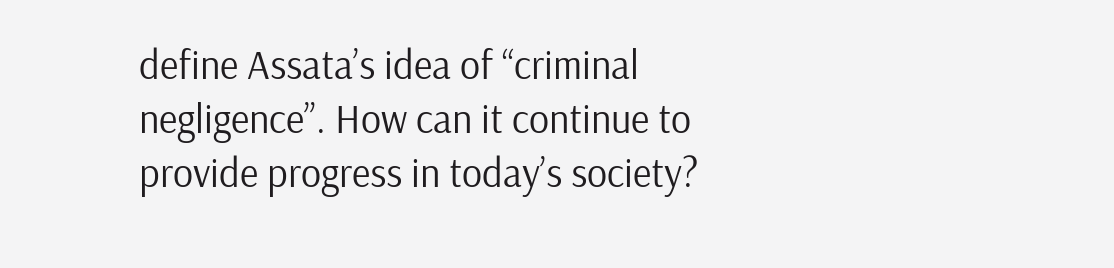define Assata’s idea of “criminal negligence”. How can it continue to provide progress in today’s society?